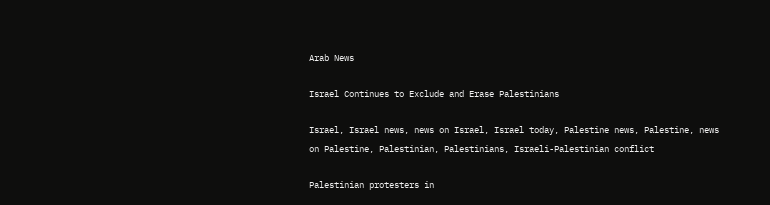Arab News

Israel Continues to Exclude and Erase Palestinians

Israel, Israel news, news on Israel, Israel today, Palestine news, Palestine, news on Palestine, Palestinian, Palestinians, Israeli-Palestinian conflict

Palestinian protesters in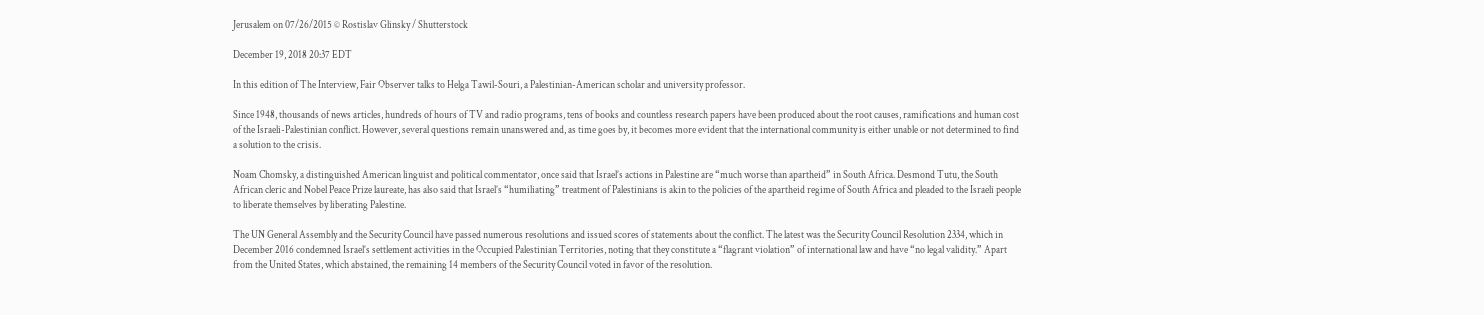Jerusalem on 07/26/2015 © Rostislav Glinsky / Shutterstock

December 19, 2018 20:37 EDT

In this edition of The Interview, Fair Observer talks to Helga Tawil-Souri, a Palestinian-American scholar and university professor.

Since 1948, thousands of news articles, hundreds of hours of TV and radio programs, tens of books and countless research papers have been produced about the root causes, ramifications and human cost of the Israeli-Palestinian conflict. However, several questions remain unanswered and, as time goes by, it becomes more evident that the international community is either unable or not determined to find a solution to the crisis.

Noam Chomsky, a distinguished American linguist and political commentator, once said that Israel’s actions in Palestine are “much worse than apartheid” in South Africa. Desmond Tutu, the South African cleric and Nobel Peace Prize laureate, has also said that Israel’s “humiliating” treatment of Palestinians is akin to the policies of the apartheid regime of South Africa and pleaded to the Israeli people to liberate themselves by liberating Palestine.

The UN General Assembly and the Security Council have passed numerous resolutions and issued scores of statements about the conflict. The latest was the Security Council Resolution 2334, which in December 2016 condemned Israel’s settlement activities in the Occupied Palestinian Territories, noting that they constitute a “flagrant violation” of international law and have “no legal validity.” Apart from the United States, which abstained, the remaining 14 members of the Security Council voted in favor of the resolution.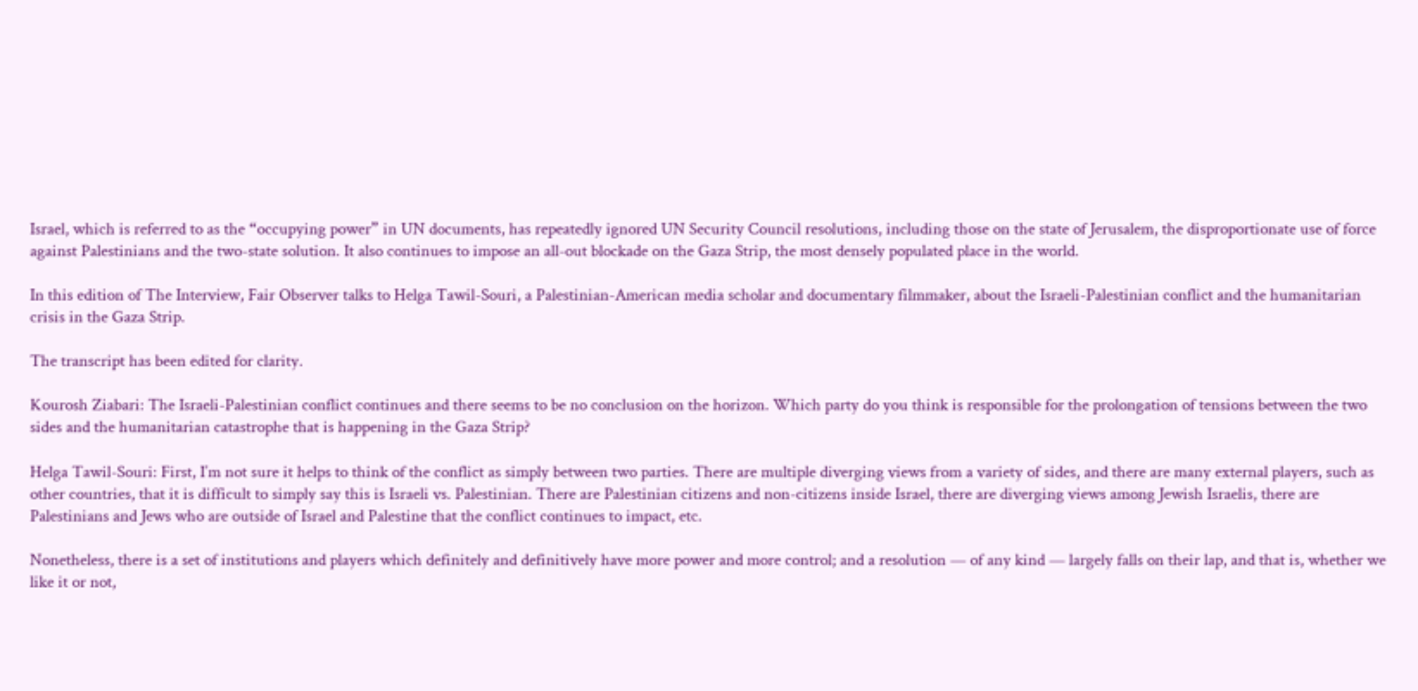Israel, which is referred to as the “occupying power” in UN documents, has repeatedly ignored UN Security Council resolutions, including those on the state of Jerusalem, the disproportionate use of force against Palestinians and the two-state solution. It also continues to impose an all-out blockade on the Gaza Strip, the most densely populated place in the world.

In this edition of The Interview, Fair Observer talks to Helga Tawil-Souri, a Palestinian-American media scholar and documentary filmmaker, about the Israeli-Palestinian conflict and the humanitarian crisis in the Gaza Strip.

The transcript has been edited for clarity.

Kourosh Ziabari: The Israeli-Palestinian conflict continues and there seems to be no conclusion on the horizon. Which party do you think is responsible for the prolongation of tensions between the two sides and the humanitarian catastrophe that is happening in the Gaza Strip?

Helga Tawil-Souri: First, I’m not sure it helps to think of the conflict as simply between two parties. There are multiple diverging views from a variety of sides, and there are many external players, such as other countries, that it is difficult to simply say this is Israeli vs. Palestinian. There are Palestinian citizens and non-citizens inside Israel, there are diverging views among Jewish Israelis, there are Palestinians and Jews who are outside of Israel and Palestine that the conflict continues to impact, etc.

Nonetheless, there is a set of institutions and players which definitely and definitively have more power and more control; and a resolution — of any kind — largely falls on their lap, and that is, whether we like it or not,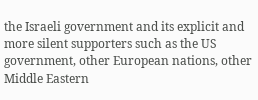the Israeli government and its explicit and more silent supporters such as the US government, other European nations, other Middle Eastern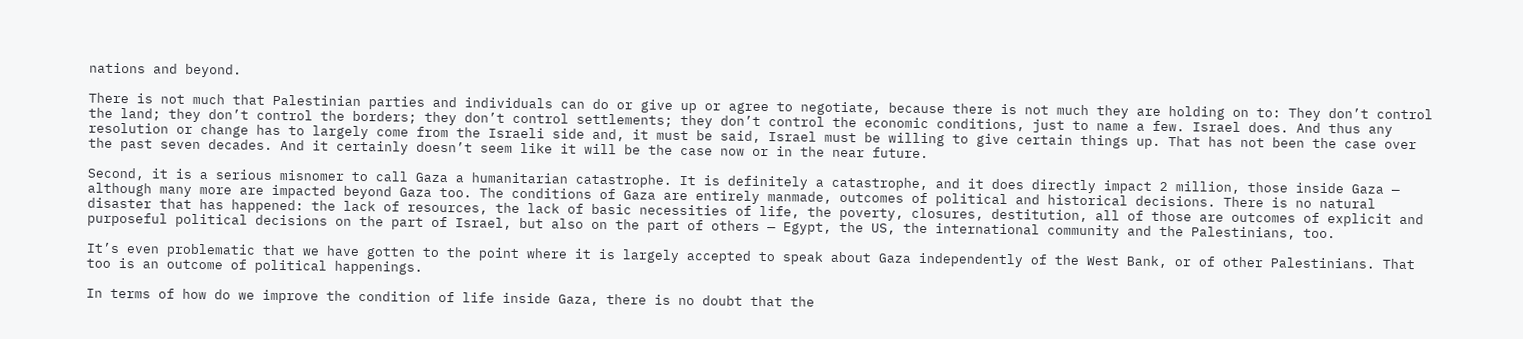nations and beyond.

There is not much that Palestinian parties and individuals can do or give up or agree to negotiate, because there is not much they are holding on to: They don’t control the land; they don’t control the borders; they don’t control settlements; they don’t control the economic conditions, just to name a few. Israel does. And thus any resolution or change has to largely come from the Israeli side and, it must be said, Israel must be willing to give certain things up. That has not been the case over the past seven decades. And it certainly doesn’t seem like it will be the case now or in the near future.

Second, it is a serious misnomer to call Gaza a humanitarian catastrophe. It is definitely a catastrophe, and it does directly impact 2 million, those inside Gaza — although many more are impacted beyond Gaza too. The conditions of Gaza are entirely manmade, outcomes of political and historical decisions. There is no natural disaster that has happened: the lack of resources, the lack of basic necessities of life, the poverty, closures, destitution, all of those are outcomes of explicit and purposeful political decisions on the part of Israel, but also on the part of others — Egypt, the US, the international community and the Palestinians, too.

It’s even problematic that we have gotten to the point where it is largely accepted to speak about Gaza independently of the West Bank, or of other Palestinians. That too is an outcome of political happenings.

In terms of how do we improve the condition of life inside Gaza, there is no doubt that the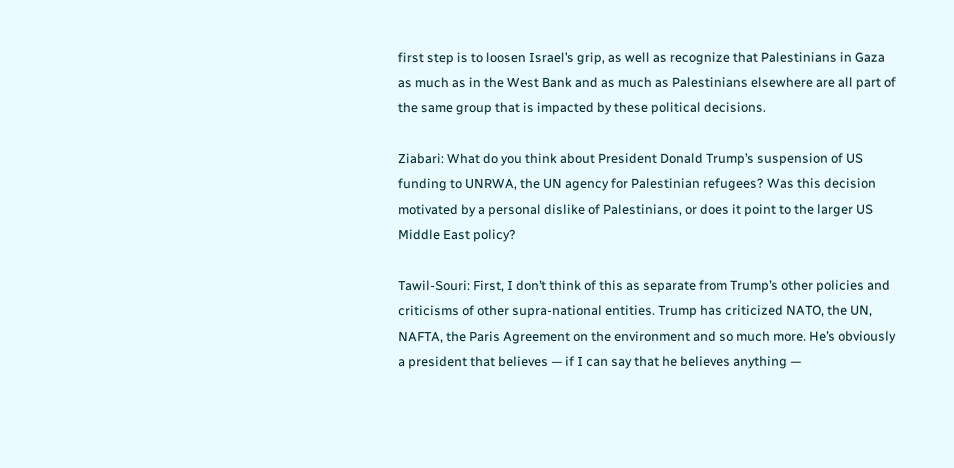first step is to loosen Israel’s grip, as well as recognize that Palestinians in Gaza as much as in the West Bank and as much as Palestinians elsewhere are all part of the same group that is impacted by these political decisions.

Ziabari: What do you think about President Donald Trump’s suspension of US funding to UNRWA, the UN agency for Palestinian refugees? Was this decision motivated by a personal dislike of Palestinians, or does it point to the larger US Middle East policy?

Tawil-Souri: First, I don’t think of this as separate from Trump’s other policies and criticisms of other supra-national entities. Trump has criticized NATO, the UN, NAFTA, the Paris Agreement on the environment and so much more. He’s obviously a president that believes — if I can say that he believes anything —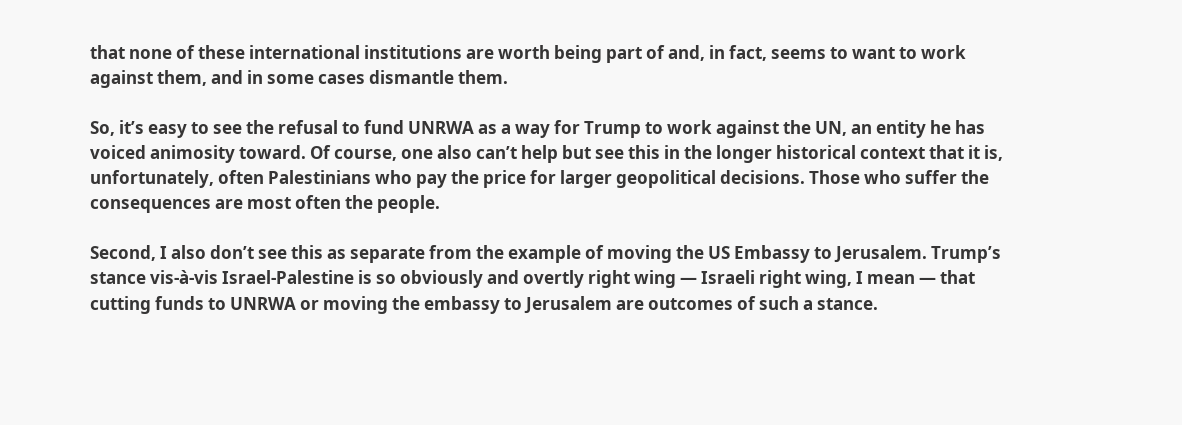that none of these international institutions are worth being part of and, in fact, seems to want to work against them, and in some cases dismantle them.

So, it’s easy to see the refusal to fund UNRWA as a way for Trump to work against the UN, an entity he has voiced animosity toward. Of course, one also can’t help but see this in the longer historical context that it is, unfortunately, often Palestinians who pay the price for larger geopolitical decisions. Those who suffer the consequences are most often the people.

Second, I also don’t see this as separate from the example of moving the US Embassy to Jerusalem. Trump’s stance vis-à-vis Israel-Palestine is so obviously and overtly right wing — Israeli right wing, I mean — that cutting funds to UNRWA or moving the embassy to Jerusalem are outcomes of such a stance.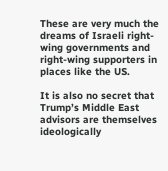These are very much the dreams of Israeli right-wing governments and right-wing supporters in places like the US.

It is also no secret that Trump’s Middle East advisors are themselves ideologically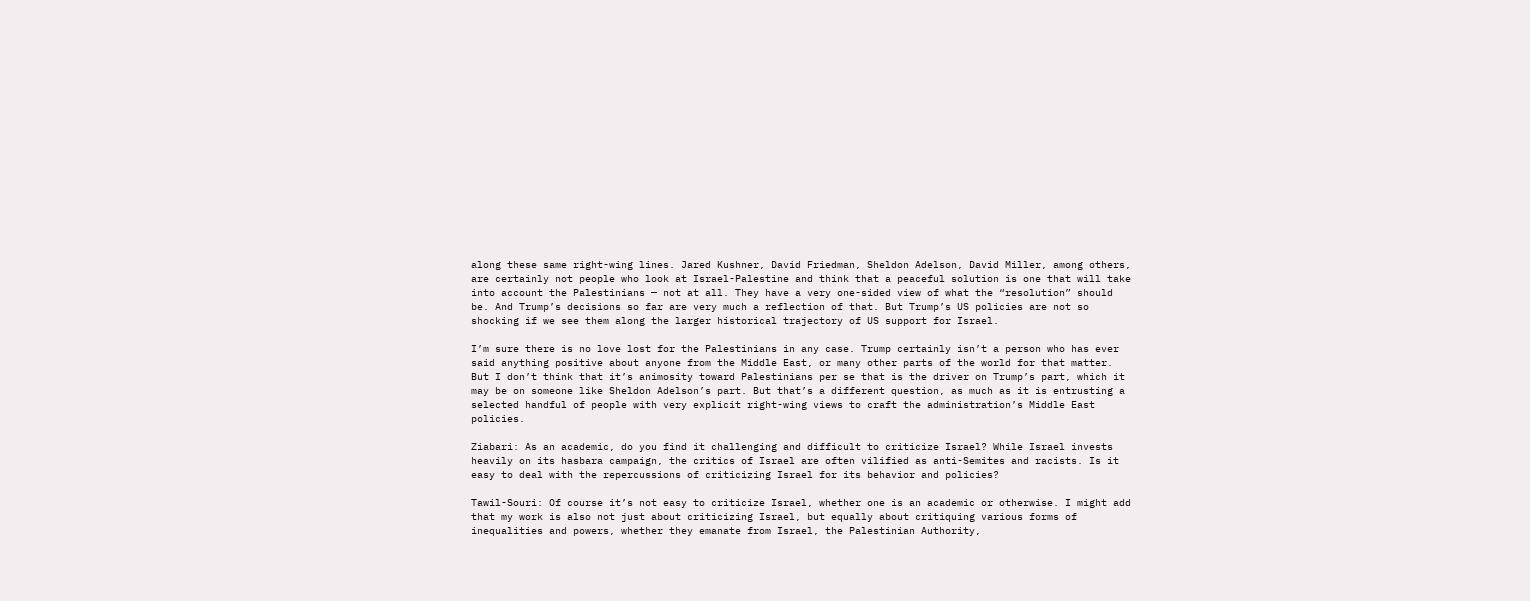along these same right-wing lines. Jared Kushner, David Friedman, Sheldon Adelson, David Miller, among others, are certainly not people who look at Israel-Palestine and think that a peaceful solution is one that will take into account the Palestinians — not at all. They have a very one-sided view of what the “resolution” should be. And Trump’s decisions so far are very much a reflection of that. But Trump’s US policies are not so shocking if we see them along the larger historical trajectory of US support for Israel.

I’m sure there is no love lost for the Palestinians in any case. Trump certainly isn’t a person who has ever said anything positive about anyone from the Middle East, or many other parts of the world for that matter. But I don’t think that it’s animosity toward Palestinians per se that is the driver on Trump’s part, which it may be on someone like Sheldon Adelson’s part. But that’s a different question, as much as it is entrusting a selected handful of people with very explicit right-wing views to craft the administration’s Middle East policies.

Ziabari: As an academic, do you find it challenging and difficult to criticize Israel? While Israel invests heavily on its hasbara campaign, the critics of Israel are often vilified as anti-Semites and racists. Is it easy to deal with the repercussions of criticizing Israel for its behavior and policies?

Tawil-Souri: Of course it’s not easy to criticize Israel, whether one is an academic or otherwise. I might add that my work is also not just about criticizing Israel, but equally about critiquing various forms of inequalities and powers, whether they emanate from Israel, the Palestinian Authority,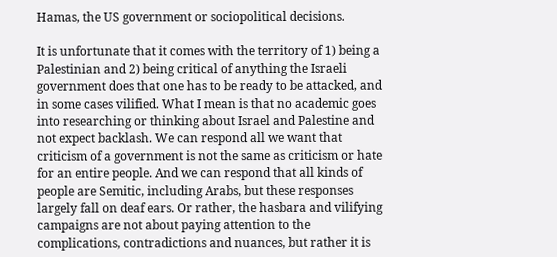Hamas, the US government or sociopolitical decisions.

It is unfortunate that it comes with the territory of 1) being a Palestinian and 2) being critical of anything the Israeli government does that one has to be ready to be attacked, and in some cases vilified. What I mean is that no academic goes into researching or thinking about Israel and Palestine and not expect backlash. We can respond all we want that criticism of a government is not the same as criticism or hate for an entire people. And we can respond that all kinds of people are Semitic, including Arabs, but these responses largely fall on deaf ears. Or rather, the hasbara and vilifying campaigns are not about paying attention to the complications, contradictions and nuances, but rather it is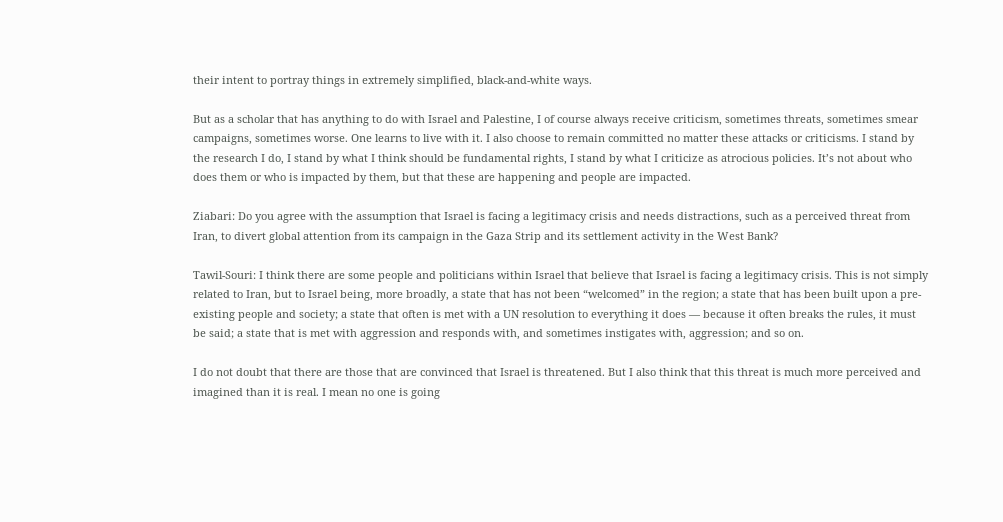their intent to portray things in extremely simplified, black-and-white ways.

But as a scholar that has anything to do with Israel and Palestine, I of course always receive criticism, sometimes threats, sometimes smear campaigns, sometimes worse. One learns to live with it. I also choose to remain committed no matter these attacks or criticisms. I stand by the research I do, I stand by what I think should be fundamental rights, I stand by what I criticize as atrocious policies. It’s not about who does them or who is impacted by them, but that these are happening and people are impacted.

Ziabari: Do you agree with the assumption that Israel is facing a legitimacy crisis and needs distractions, such as a perceived threat from Iran, to divert global attention from its campaign in the Gaza Strip and its settlement activity in the West Bank?

Tawil-Souri: I think there are some people and politicians within Israel that believe that Israel is facing a legitimacy crisis. This is not simply related to Iran, but to Israel being, more broadly, a state that has not been “welcomed” in the region; a state that has been built upon a pre-existing people and society; a state that often is met with a UN resolution to everything it does — because it often breaks the rules, it must be said; a state that is met with aggression and responds with, and sometimes instigates with, aggression; and so on.

I do not doubt that there are those that are convinced that Israel is threatened. But I also think that this threat is much more perceived and imagined than it is real. I mean no one is going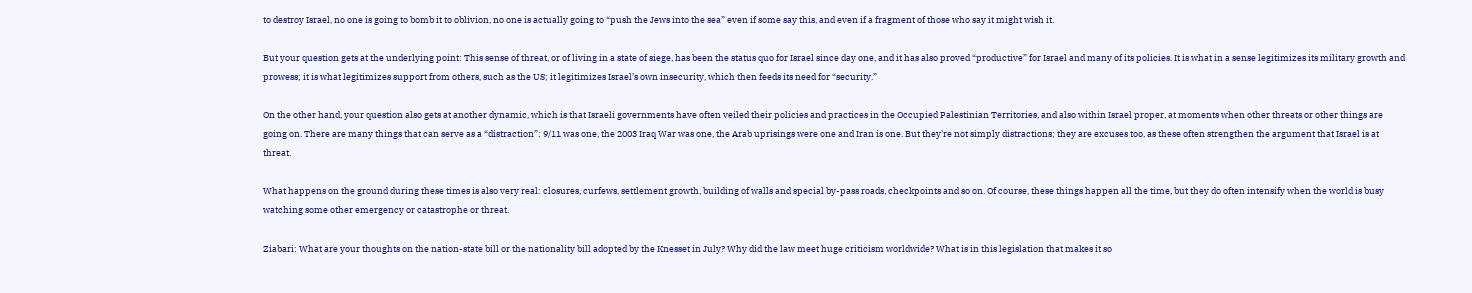to destroy Israel, no one is going to bomb it to oblivion, no one is actually going to “push the Jews into the sea” even if some say this, and even if a fragment of those who say it might wish it.

But your question gets at the underlying point: This sense of threat, or of living in a state of siege, has been the status quo for Israel since day one, and it has also proved “productive” for Israel and many of its policies. It is what in a sense legitimizes its military growth and prowess; it is what legitimizes support from others, such as the US; it legitimizes Israel’s own insecurity, which then feeds its need for “security.”

On the other hand, your question also gets at another dynamic, which is that Israeli governments have often veiled their policies and practices in the Occupied Palestinian Territories, and also within Israel proper, at moments when other threats or other things are going on. There are many things that can serve as a “distraction”: 9/11 was one, the 2003 Iraq War was one, the Arab uprisings were one and Iran is one. But they’re not simply distractions; they are excuses too, as these often strengthen the argument that Israel is at threat.

What happens on the ground during these times is also very real: closures, curfews, settlement growth, building of walls and special by-pass roads, checkpoints and so on. Of course, these things happen all the time, but they do often intensify when the world is busy watching some other emergency or catastrophe or threat.

Ziabari: What are your thoughts on the nation-state bill or the nationality bill adopted by the Knesset in July? Why did the law meet huge criticism worldwide? What is in this legislation that makes it so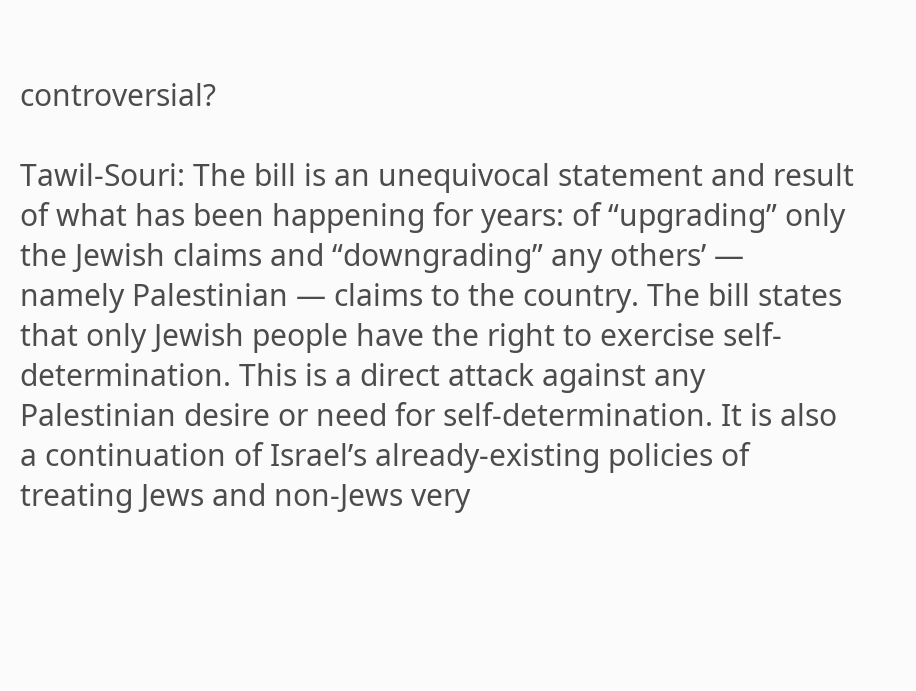controversial?

Tawil-Souri: The bill is an unequivocal statement and result of what has been happening for years: of “upgrading” only the Jewish claims and “downgrading” any others’ — namely Palestinian — claims to the country. The bill states that only Jewish people have the right to exercise self-determination. This is a direct attack against any Palestinian desire or need for self-determination. It is also a continuation of Israel’s already-existing policies of treating Jews and non-Jews very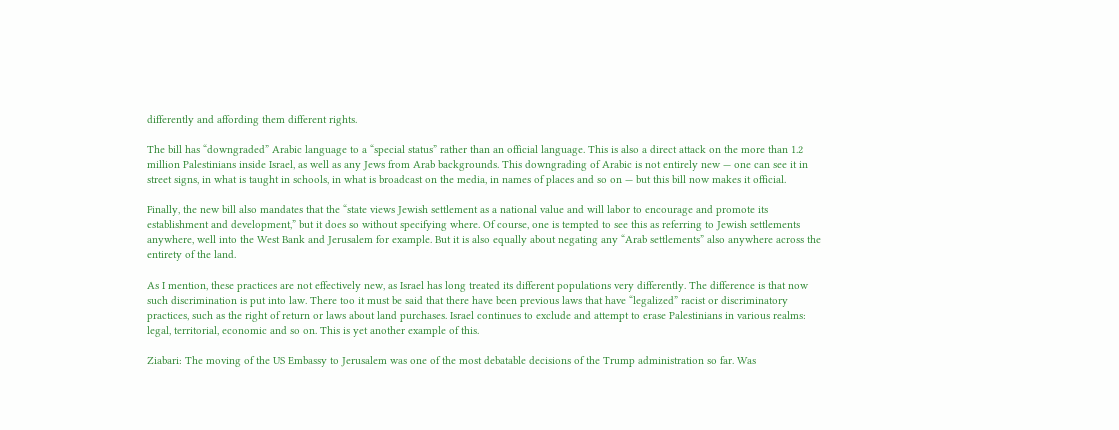differently and affording them different rights.

The bill has “downgraded” Arabic language to a “special status” rather than an official language. This is also a direct attack on the more than 1.2 million Palestinians inside Israel, as well as any Jews from Arab backgrounds. This downgrading of Arabic is not entirely new — one can see it in street signs, in what is taught in schools, in what is broadcast on the media, in names of places and so on — but this bill now makes it official.

Finally, the new bill also mandates that the “state views Jewish settlement as a national value and will labor to encourage and promote its establishment and development,” but it does so without specifying where. Of course, one is tempted to see this as referring to Jewish settlements anywhere, well into the West Bank and Jerusalem for example. But it is also equally about negating any “Arab settlements” also anywhere across the entirety of the land.

As I mention, these practices are not effectively new, as Israel has long treated its different populations very differently. The difference is that now such discrimination is put into law. There too it must be said that there have been previous laws that have “legalized” racist or discriminatory practices, such as the right of return or laws about land purchases. Israel continues to exclude and attempt to erase Palestinians in various realms: legal, territorial, economic and so on. This is yet another example of this.

Ziabari: The moving of the US Embassy to Jerusalem was one of the most debatable decisions of the Trump administration so far. Was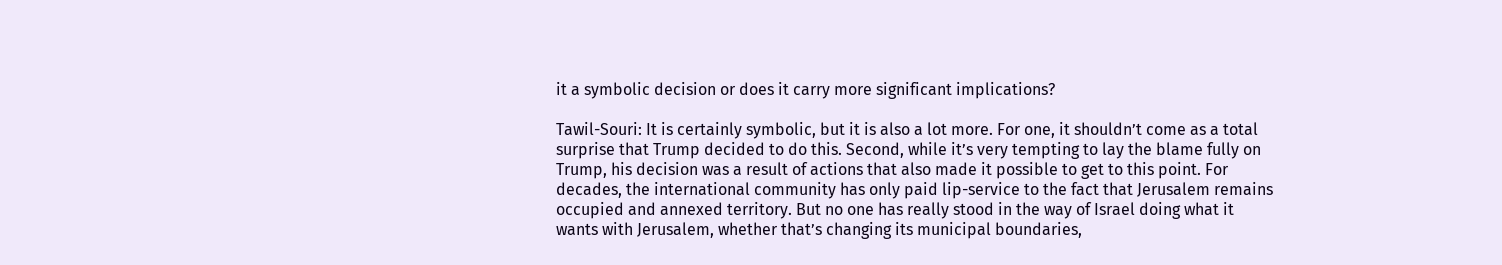it a symbolic decision or does it carry more significant implications?

Tawil-Souri: It is certainly symbolic, but it is also a lot more. For one, it shouldn’t come as a total surprise that Trump decided to do this. Second, while it’s very tempting to lay the blame fully on Trump, his decision was a result of actions that also made it possible to get to this point. For decades, the international community has only paid lip-service to the fact that Jerusalem remains occupied and annexed territory. But no one has really stood in the way of Israel doing what it wants with Jerusalem, whether that’s changing its municipal boundaries,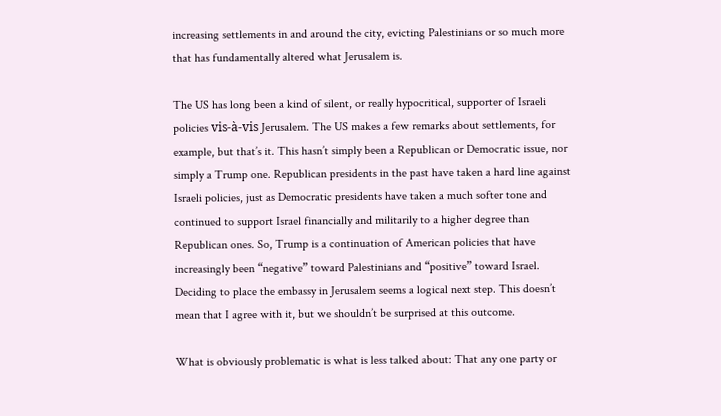increasing settlements in and around the city, evicting Palestinians or so much more that has fundamentally altered what Jerusalem is.

The US has long been a kind of silent, or really hypocritical, supporter of Israeli policies vis-à-vis Jerusalem. The US makes a few remarks about settlements, for example, but that’s it. This hasn’t simply been a Republican or Democratic issue, nor simply a Trump one. Republican presidents in the past have taken a hard line against Israeli policies, just as Democratic presidents have taken a much softer tone and continued to support Israel financially and militarily to a higher degree than Republican ones. So, Trump is a continuation of American policies that have increasingly been “negative” toward Palestinians and “positive” toward Israel. Deciding to place the embassy in Jerusalem seems a logical next step. This doesn’t mean that I agree with it, but we shouldn’t be surprised at this outcome.

What is obviously problematic is what is less talked about: That any one party or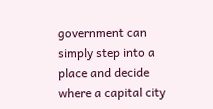government can simply step into a place and decide where a capital city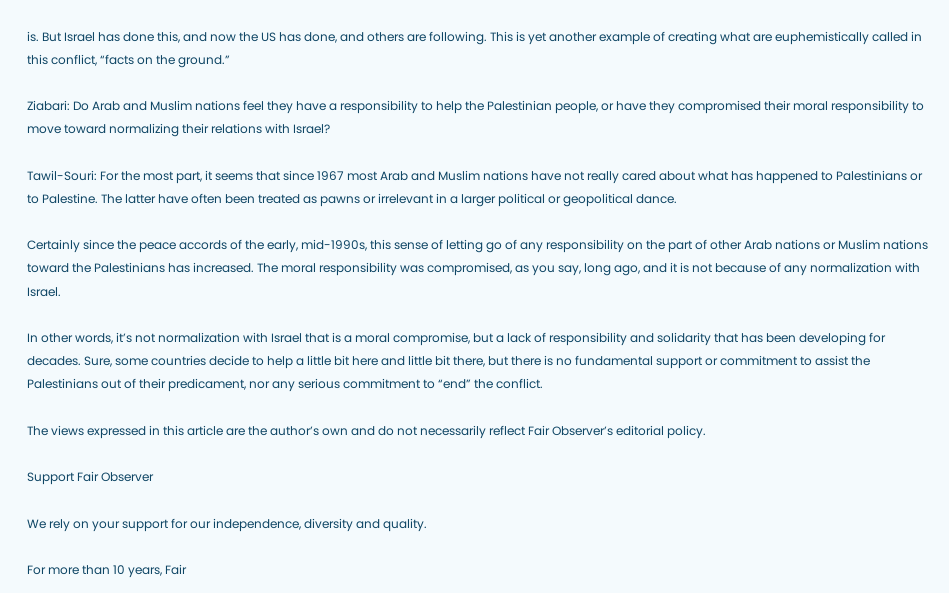is. But Israel has done this, and now the US has done, and others are following. This is yet another example of creating what are euphemistically called in this conflict, “facts on the ground.”

Ziabari: Do Arab and Muslim nations feel they have a responsibility to help the Palestinian people, or have they compromised their moral responsibility to move toward normalizing their relations with Israel?

Tawil-Souri: For the most part, it seems that since 1967 most Arab and Muslim nations have not really cared about what has happened to Palestinians or to Palestine. The latter have often been treated as pawns or irrelevant in a larger political or geopolitical dance.

Certainly since the peace accords of the early, mid-1990s, this sense of letting go of any responsibility on the part of other Arab nations or Muslim nations toward the Palestinians has increased. The moral responsibility was compromised, as you say, long ago, and it is not because of any normalization with Israel.

In other words, it’s not normalization with Israel that is a moral compromise, but a lack of responsibility and solidarity that has been developing for decades. Sure, some countries decide to help a little bit here and little bit there, but there is no fundamental support or commitment to assist the Palestinians out of their predicament, nor any serious commitment to “end” the conflict.

The views expressed in this article are the author’s own and do not necessarily reflect Fair Observer’s editorial policy.

Support Fair Observer

We rely on your support for our independence, diversity and quality.

For more than 10 years, Fair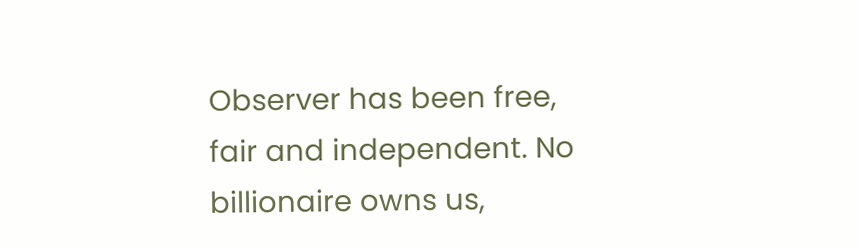Observer has been free, fair and independent. No billionaire owns us,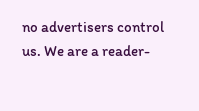no advertisers control us. We are a reader-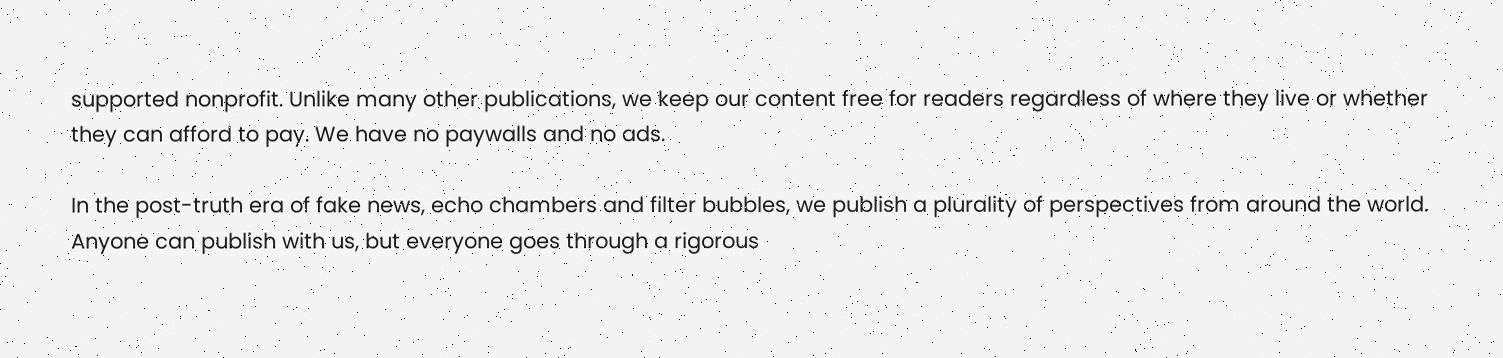supported nonprofit. Unlike many other publications, we keep our content free for readers regardless of where they live or whether they can afford to pay. We have no paywalls and no ads.

In the post-truth era of fake news, echo chambers and filter bubbles, we publish a plurality of perspectives from around the world. Anyone can publish with us, but everyone goes through a rigorous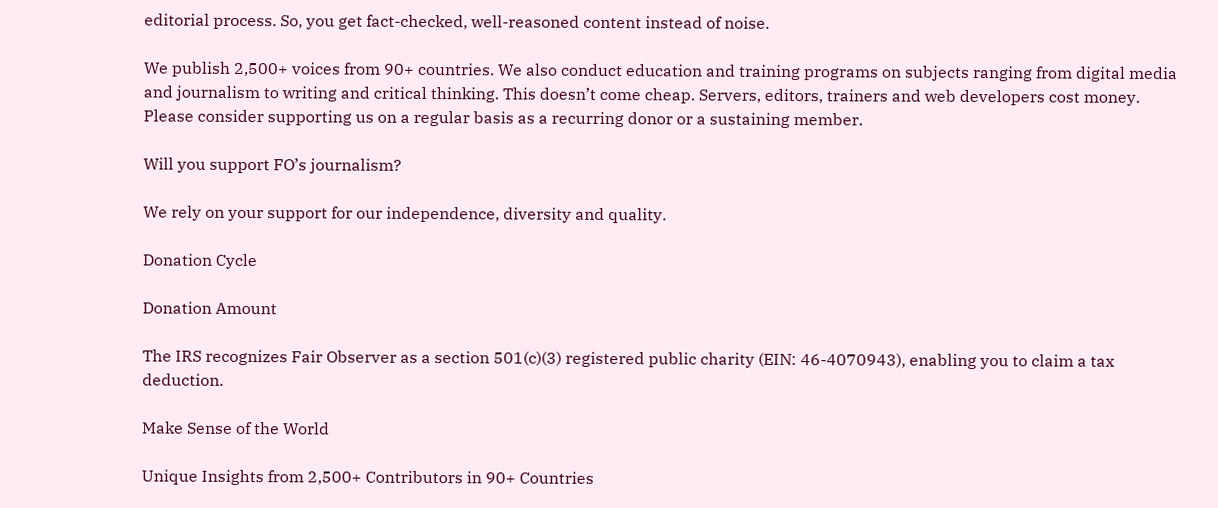editorial process. So, you get fact-checked, well-reasoned content instead of noise.

We publish 2,500+ voices from 90+ countries. We also conduct education and training programs on subjects ranging from digital media and journalism to writing and critical thinking. This doesn’t come cheap. Servers, editors, trainers and web developers cost money.
Please consider supporting us on a regular basis as a recurring donor or a sustaining member.

Will you support FO’s journalism?

We rely on your support for our independence, diversity and quality.

Donation Cycle

Donation Amount

The IRS recognizes Fair Observer as a section 501(c)(3) registered public charity (EIN: 46-4070943), enabling you to claim a tax deduction.

Make Sense of the World

Unique Insights from 2,500+ Contributors in 90+ Countries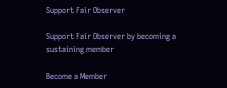Support Fair Observer

Support Fair Observer by becoming a sustaining member

Become a Member